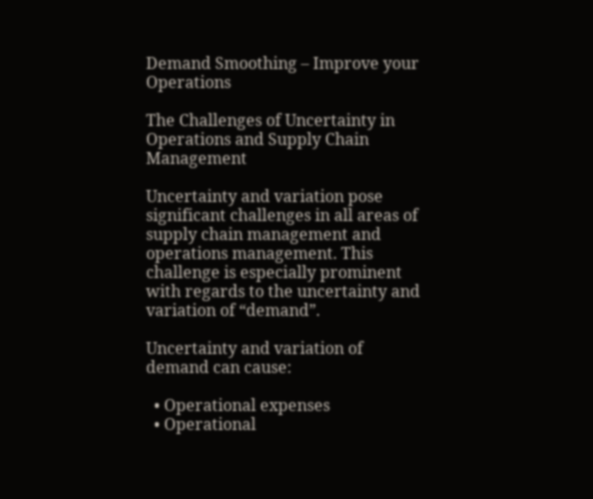Demand Smoothing – Improve your Operations

The Challenges of Uncertainty in Operations and Supply Chain Management

Uncertainty and variation pose significant challenges in all areas of supply chain management and operations management. This challenge is especially prominent with regards to the uncertainty and variation of “demand”.

Uncertainty and variation of demand can cause:

  • Operational expenses
  • Operational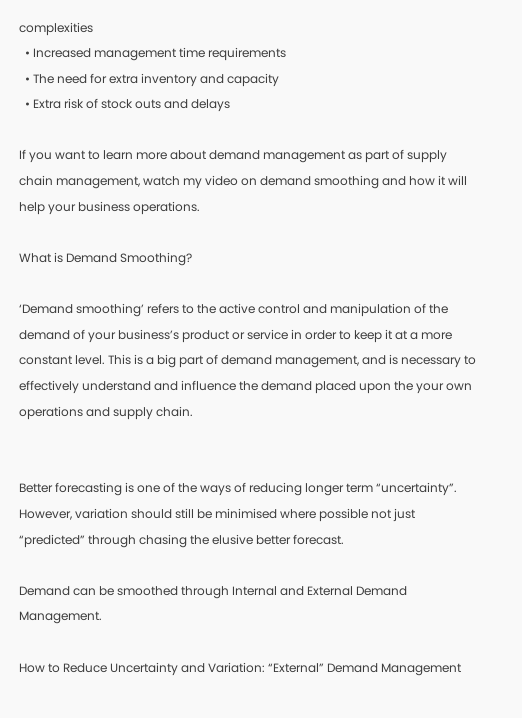complexities
  • Increased management time requirements
  • The need for extra inventory and capacity
  • Extra risk of stock outs and delays

If you want to learn more about demand management as part of supply chain management, watch my video on demand smoothing and how it will help your business operations.

What is Demand Smoothing?

‘Demand smoothing’ refers to the active control and manipulation of the demand of your business’s product or service in order to keep it at a more constant level. This is a big part of demand management, and is necessary to effectively understand and influence the demand placed upon the your own operations and supply chain.


Better forecasting is one of the ways of reducing longer term “uncertainty”. However, variation should still be minimised where possible not just “predicted” through chasing the elusive better forecast.

Demand can be smoothed through Internal and External Demand Management.

How to Reduce Uncertainty and Variation: “External” Demand Management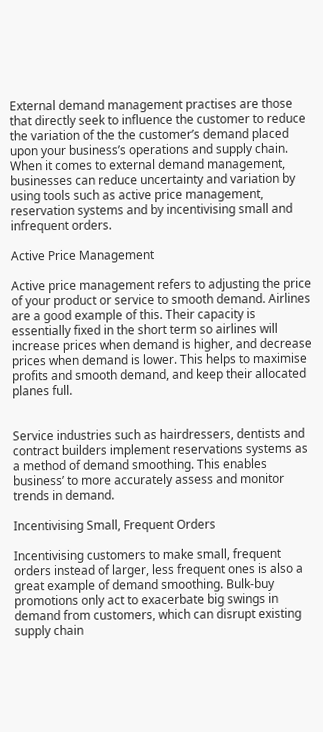External demand management practises are those that directly seek to influence the customer to reduce the variation of the the customer’s demand placed upon your business’s operations and supply chain. When it comes to external demand management, businesses can reduce uncertainty and variation by using tools such as active price management, reservation systems and by incentivising small and infrequent orders.

Active Price Management

Active price management refers to adjusting the price of your product or service to smooth demand. Airlines are a good example of this. Their capacity is essentially fixed in the short term so airlines will increase prices when demand is higher, and decrease prices when demand is lower. This helps to maximise profits and smooth demand, and keep their allocated planes full.


Service industries such as hairdressers, dentists and contract builders implement reservations systems as a method of demand smoothing. This enables business’ to more accurately assess and monitor trends in demand.

Incentivising Small, Frequent Orders

Incentivising customers to make small, frequent orders instead of larger, less frequent ones is also a great example of demand smoothing. Bulk-buy promotions only act to exacerbate big swings in demand from customers, which can disrupt existing supply chain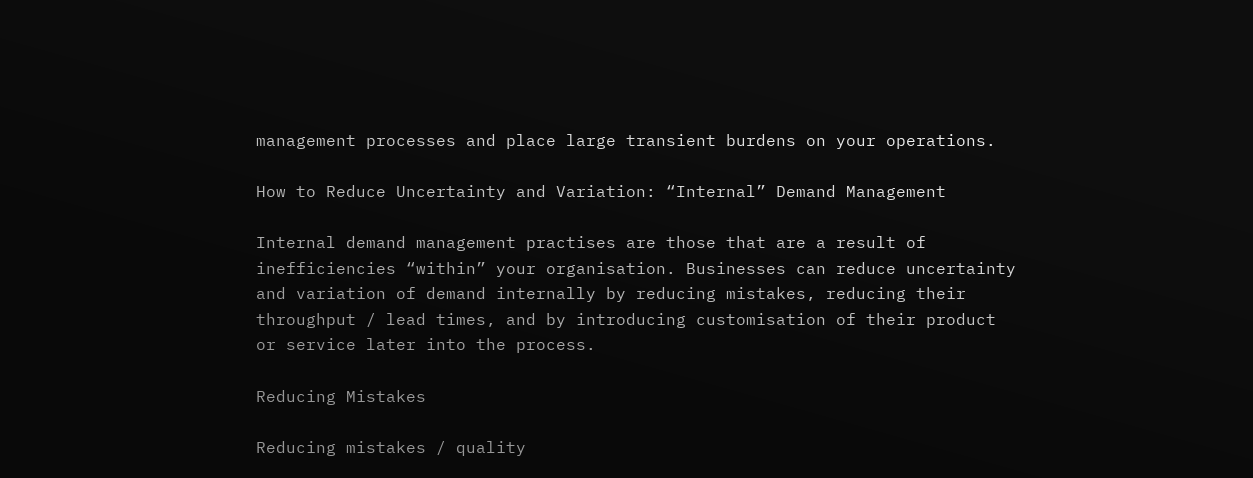management processes and place large transient burdens on your operations.

How to Reduce Uncertainty and Variation: “Internal” Demand Management

Internal demand management practises are those that are a result of inefficiencies “within” your organisation. Businesses can reduce uncertainty and variation of demand internally by reducing mistakes, reducing their throughput / lead times, and by introducing customisation of their product or service later into the process.

Reducing Mistakes

Reducing mistakes / quality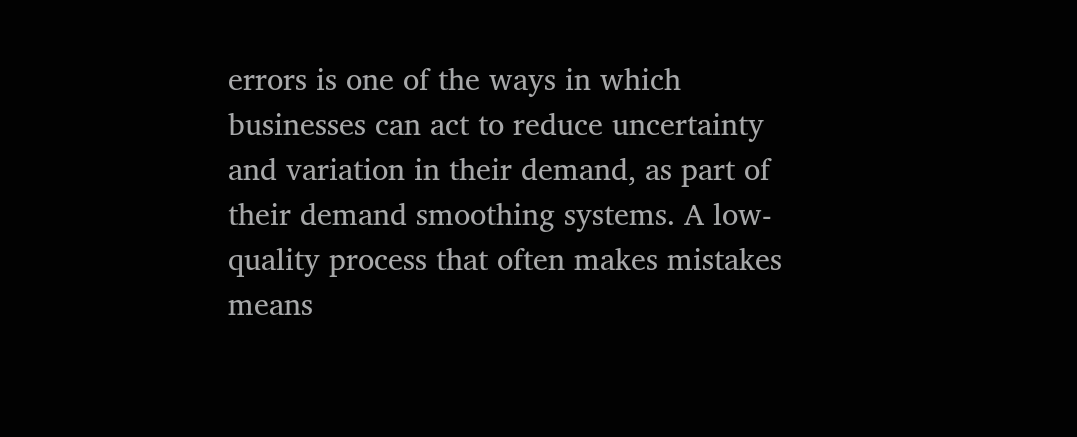errors is one of the ways in which businesses can act to reduce uncertainty and variation in their demand, as part of their demand smoothing systems. A low-quality process that often makes mistakes means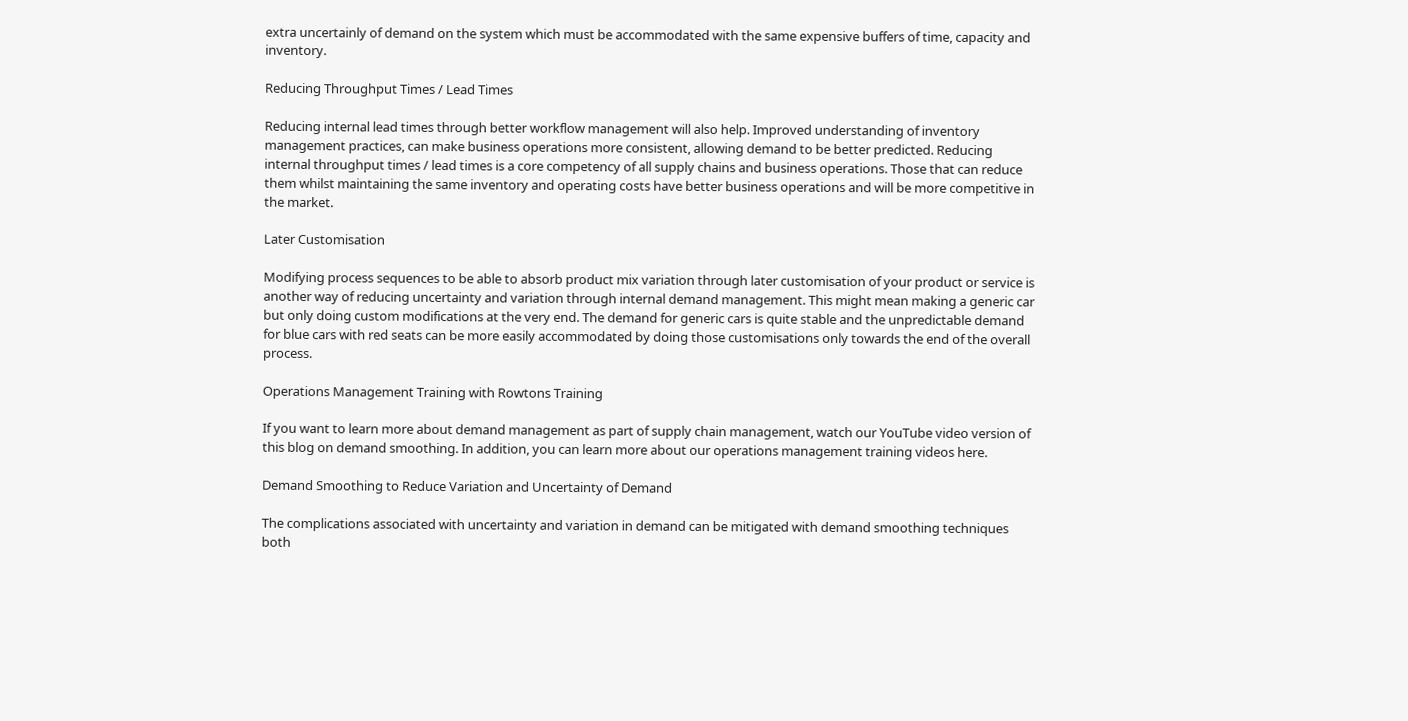extra uncertainly of demand on the system which must be accommodated with the same expensive buffers of time, capacity and inventory.

Reducing Throughput Times / Lead Times

Reducing internal lead times through better workflow management will also help. Improved understanding of inventory management practices, can make business operations more consistent, allowing demand to be better predicted. Reducing internal throughput times / lead times is a core competency of all supply chains and business operations. Those that can reduce them whilst maintaining the same inventory and operating costs have better business operations and will be more competitive in the market.

Later Customisation

Modifying process sequences to be able to absorb product mix variation through later customisation of your product or service is another way of reducing uncertainty and variation through internal demand management. This might mean making a generic car but only doing custom modifications at the very end. The demand for generic cars is quite stable and the unpredictable demand for blue cars with red seats can be more easily accommodated by doing those customisations only towards the end of the overall process.

Operations Management Training with Rowtons Training

If you want to learn more about demand management as part of supply chain management, watch our YouTube video version of this blog on demand smoothing. In addition, you can learn more about our operations management training videos here.

Demand Smoothing to Reduce Variation and Uncertainty of Demand

The complications associated with uncertainty and variation in demand can be mitigated with demand smoothing techniques both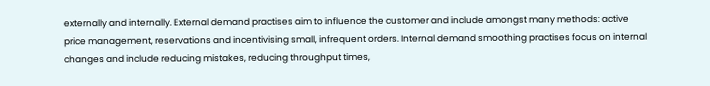externally and internally. External demand practises aim to influence the customer and include amongst many methods: active price management, reservations and incentivising small, infrequent orders. Internal demand smoothing practises focus on internal changes and include reducing mistakes, reducing throughput times,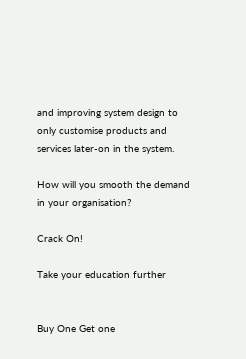and improving system design to only customise products and services later-on in the system.

How will you smooth the demand in your organisation?

Crack On!

Take your education further


Buy One Get one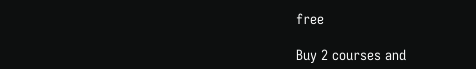free

Buy 2 courses and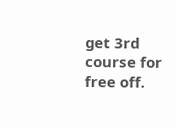get 3rd course for free off.